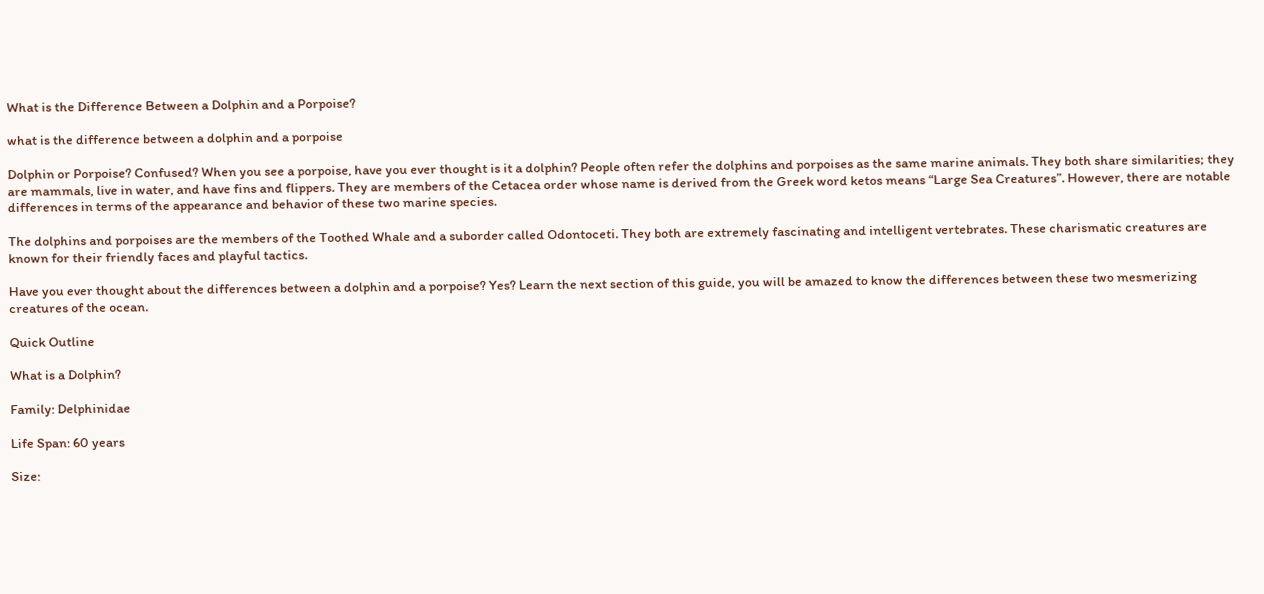What is the Difference Between a Dolphin and a Porpoise?

what is the difference between a dolphin and a porpoise

Dolphin or Porpoise? Confused? When you see a porpoise, have you ever thought is it a dolphin? People often refer the dolphins and porpoises as the same marine animals. They both share similarities; they are mammals, live in water, and have fins and flippers. They are members of the Cetacea order whose name is derived from the Greek word ketos means “Large Sea Creatures”. However, there are notable differences in terms of the appearance and behavior of these two marine species.

The dolphins and porpoises are the members of the Toothed Whale and a suborder called Odontoceti. They both are extremely fascinating and intelligent vertebrates. These charismatic creatures are known for their friendly faces and playful tactics.

Have you ever thought about the differences between a dolphin and a porpoise? Yes? Learn the next section of this guide, you will be amazed to know the differences between these two mesmerizing creatures of the ocean.

Quick Outline

What is a Dolphin?

Family: Delphinidae

Life Span: 60 years

Size: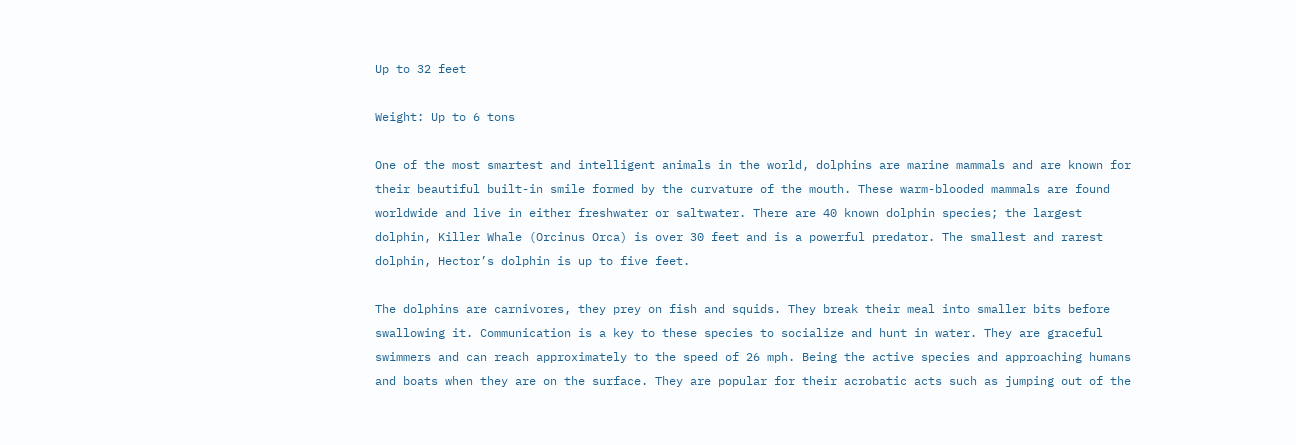Up to 32 feet

Weight: Up to 6 tons

One of the most smartest and intelligent animals in the world, dolphins are marine mammals and are known for their beautiful built-in smile formed by the curvature of the mouth. These warm-blooded mammals are found worldwide and live in either freshwater or saltwater. There are 40 known dolphin species; the largest dolphin, Killer Whale (Orcinus Orca) is over 30 feet and is a powerful predator. The smallest and rarest dolphin, Hector’s dolphin is up to five feet.

The dolphins are carnivores, they prey on fish and squids. They break their meal into smaller bits before swallowing it. Communication is a key to these species to socialize and hunt in water. They are graceful swimmers and can reach approximately to the speed of 26 mph. Being the active species and approaching humans and boats when they are on the surface. They are popular for their acrobatic acts such as jumping out of the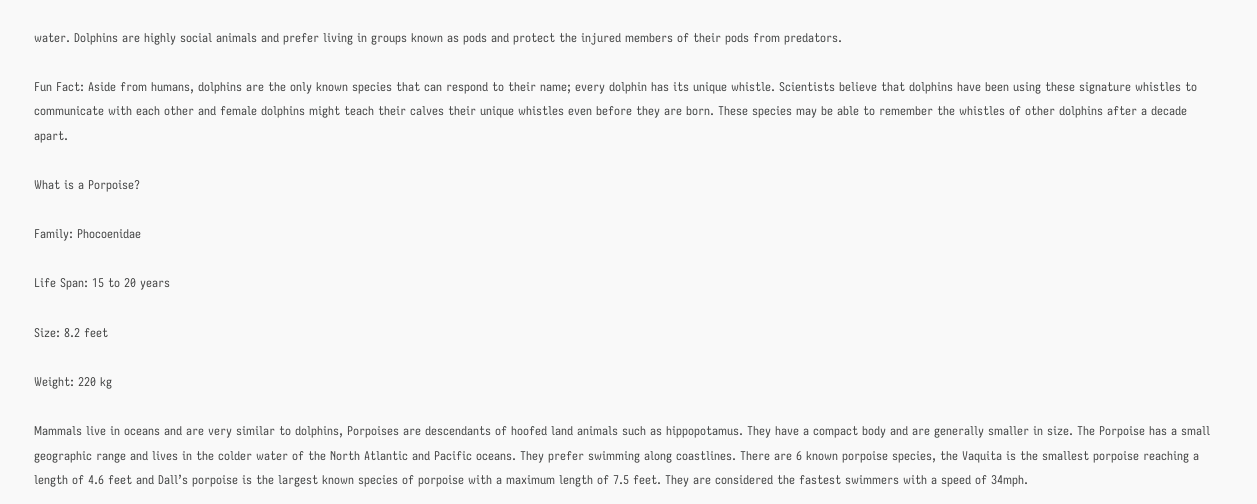water. Dolphins are highly social animals and prefer living in groups known as pods and protect the injured members of their pods from predators.

Fun Fact: Aside from humans, dolphins are the only known species that can respond to their name; every dolphin has its unique whistle. Scientists believe that dolphins have been using these signature whistles to communicate with each other and female dolphins might teach their calves their unique whistles even before they are born. These species may be able to remember the whistles of other dolphins after a decade apart.

What is a Porpoise?

Family: Phocoenidae

Life Span: 15 to 20 years

Size: 8.2 feet

Weight: 220 kg

Mammals live in oceans and are very similar to dolphins, Porpoises are descendants of hoofed land animals such as hippopotamus. They have a compact body and are generally smaller in size. The Porpoise has a small geographic range and lives in the colder water of the North Atlantic and Pacific oceans. They prefer swimming along coastlines. There are 6 known porpoise species, the Vaquita is the smallest porpoise reaching a length of 4.6 feet and Dall’s porpoise is the largest known species of porpoise with a maximum length of 7.5 feet. They are considered the fastest swimmers with a speed of 34mph.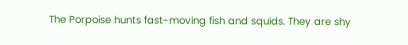The Porpoise hunts fast-moving fish and squids. They are shy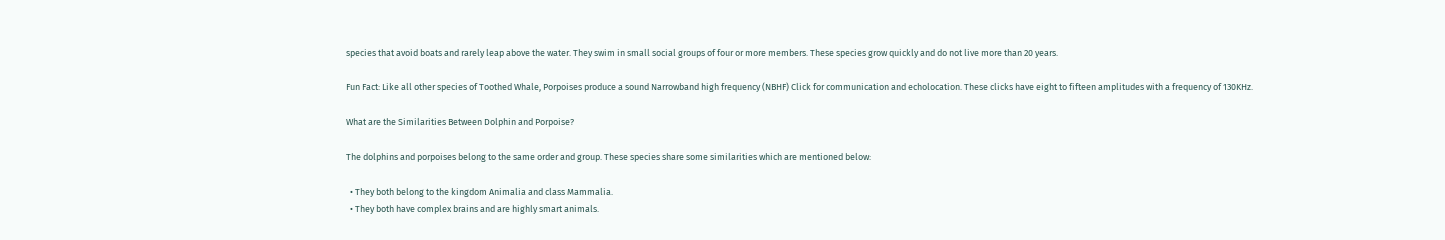species that avoid boats and rarely leap above the water. They swim in small social groups of four or more members. These species grow quickly and do not live more than 20 years.

Fun Fact: Like all other species of Toothed Whale, Porpoises produce a sound Narrowband high frequency (NBHF) Click for communication and echolocation. These clicks have eight to fifteen amplitudes with a frequency of 130KHz.

What are the Similarities Between Dolphin and Porpoise?

The dolphins and porpoises belong to the same order and group. These species share some similarities which are mentioned below:

  • They both belong to the kingdom Animalia and class Mammalia.
  • They both have complex brains and are highly smart animals.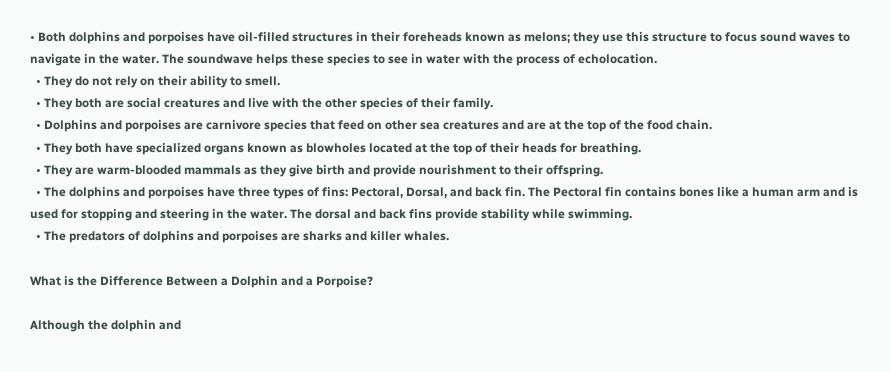• Both dolphins and porpoises have oil-filled structures in their foreheads known as melons; they use this structure to focus sound waves to navigate in the water. The soundwave helps these species to see in water with the process of echolocation.
  • They do not rely on their ability to smell.
  • They both are social creatures and live with the other species of their family.
  • Dolphins and porpoises are carnivore species that feed on other sea creatures and are at the top of the food chain.
  • They both have specialized organs known as blowholes located at the top of their heads for breathing.
  • They are warm-blooded mammals as they give birth and provide nourishment to their offspring.
  • The dolphins and porpoises have three types of fins: Pectoral, Dorsal, and back fin. The Pectoral fin contains bones like a human arm and is used for stopping and steering in the water. The dorsal and back fins provide stability while swimming.
  • The predators of dolphins and porpoises are sharks and killer whales.

What is the Difference Between a Dolphin and a Porpoise?

Although the dolphin and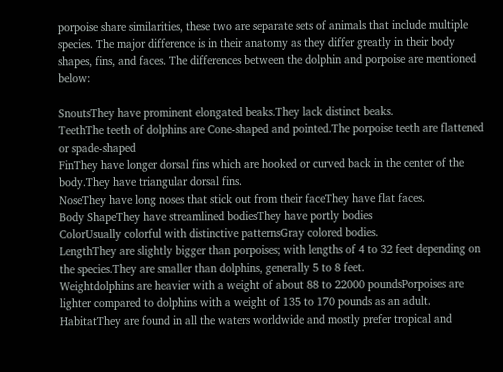porpoise share similarities, these two are separate sets of animals that include multiple species. The major difference is in their anatomy as they differ greatly in their body shapes, fins, and faces. The differences between the dolphin and porpoise are mentioned below:

SnoutsThey have prominent elongated beaks.They lack distinct beaks.
TeethThe teeth of dolphins are Cone-shaped and pointed.The porpoise teeth are flattened or spade-shaped
FinThey have longer dorsal fins which are hooked or curved back in the center of the body.They have triangular dorsal fins.
NoseThey have long noses that stick out from their faceThey have flat faces.
Body ShapeThey have streamlined bodiesThey have portly bodies
ColorUsually colorful with distinctive patternsGray colored bodies.
LengthThey are slightly bigger than porpoises; with lengths of 4 to 32 feet depending on the species.They are smaller than dolphins, generally 5 to 8 feet.
Weightdolphins are heavier with a weight of about 88 to 22000 poundsPorpoises are lighter compared to dolphins with a weight of 135 to 170 pounds as an adult.
HabitatThey are found in all the waters worldwide and mostly prefer tropical and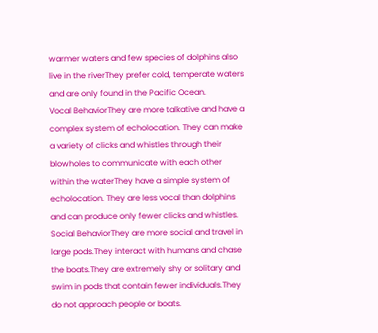warmer waters and few species of dolphins also live in the riverThey prefer cold, temperate waters and are only found in the Pacific Ocean.
Vocal BehaviorThey are more talkative and have a complex system of echolocation. They can make a variety of clicks and whistles through their blowholes to communicate with each other within the waterThey have a simple system of echolocation. They are less vocal than dolphins and can produce only fewer clicks and whistles.
Social BehaviorThey are more social and travel in large pods.They interact with humans and chase the boats.They are extremely shy or solitary and swim in pods that contain fewer individuals.They do not approach people or boats.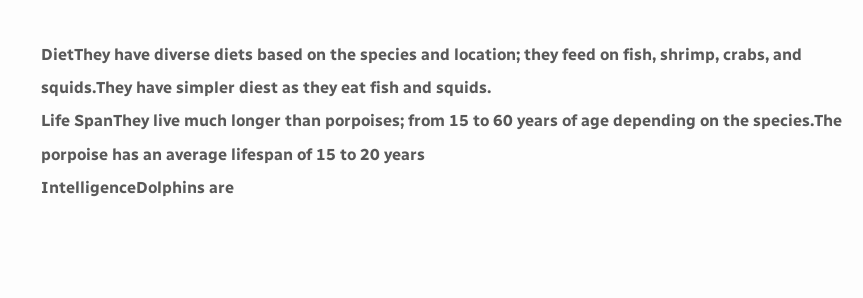DietThey have diverse diets based on the species and location; they feed on fish, shrimp, crabs, and squids.They have simpler diest as they eat fish and squids.
Life SpanThey live much longer than porpoises; from 15 to 60 years of age depending on the species.The porpoise has an average lifespan of 15 to 20 years
IntelligenceDolphins are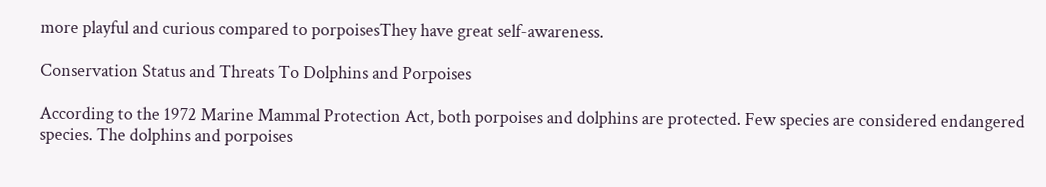more playful and curious compared to porpoisesThey have great self-awareness.

Conservation Status and Threats To Dolphins and Porpoises

According to the 1972 Marine Mammal Protection Act, both porpoises and dolphins are protected. Few species are considered endangered species. The dolphins and porpoises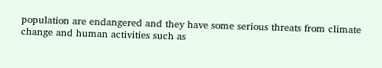population are endangered and they have some serious threats from climate change and human activities such as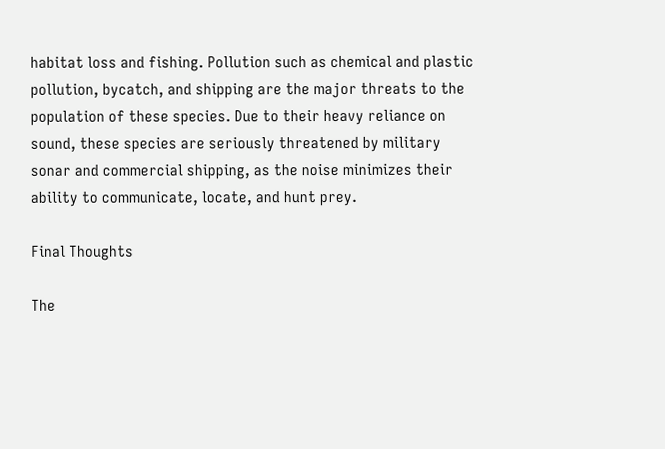habitat loss and fishing. Pollution such as chemical and plastic pollution, bycatch, and shipping are the major threats to the population of these species. Due to their heavy reliance on sound, these species are seriously threatened by military sonar and commercial shipping, as the noise minimizes their ability to communicate, locate, and hunt prey.

Final Thoughts

The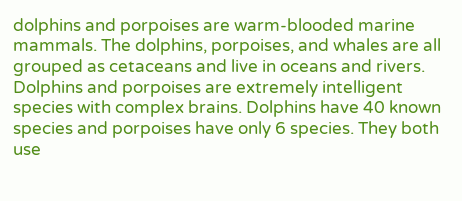dolphins and porpoises are warm-blooded marine mammals. The dolphins, porpoises, and whales are all grouped as cetaceans and live in oceans and rivers. Dolphins and porpoises are extremely intelligent species with complex brains. Dolphins have 40 known species and porpoises have only 6 species. They both use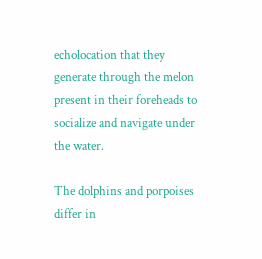echolocation that they generate through the melon present in their foreheads to socialize and navigate under the water.

The dolphins and porpoises differ in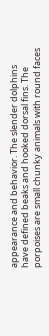appearance and behavior. The slender dolphins have defined beaks and hooked dorsal fins. The porpoises are small chunky animals with round faces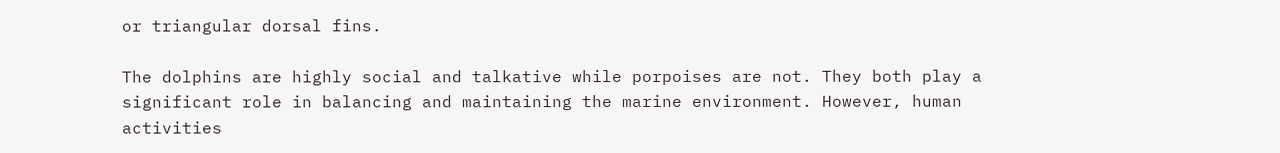or triangular dorsal fins.

The dolphins are highly social and talkative while porpoises are not. They both play a significant role in balancing and maintaining the marine environment. However, human activities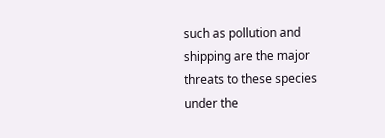such as pollution and shipping are the major threats to these species under the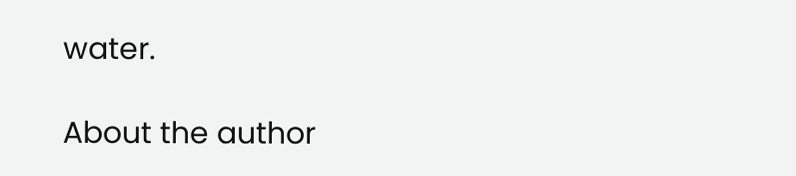water.

About the author